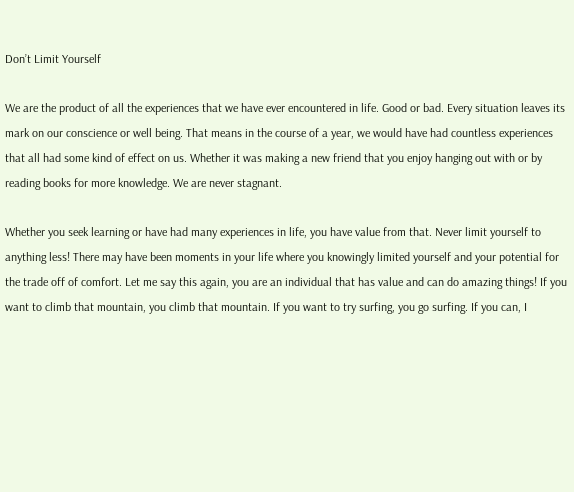Don’t Limit Yourself

We are the product of all the experiences that we have ever encountered in life. Good or bad. Every situation leaves its mark on our conscience or well being. That means in the course of a year, we would have had countless experiences that all had some kind of effect on us. Whether it was making a new friend that you enjoy hanging out with or by reading books for more knowledge. We are never stagnant.

Whether you seek learning or have had many experiences in life, you have value from that. Never limit yourself to anything less! There may have been moments in your life where you knowingly limited yourself and your potential for the trade off of comfort. Let me say this again, you are an individual that has value and can do amazing things! If you want to climb that mountain, you climb that mountain. If you want to try surfing, you go surfing. If you can, I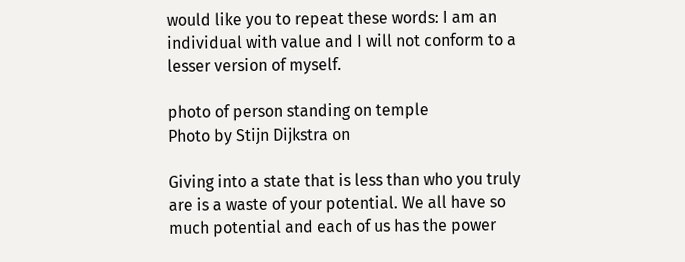would like you to repeat these words: I am an individual with value and I will not conform to a lesser version of myself.

photo of person standing on temple
Photo by Stijn Dijkstra on

Giving into a state that is less than who you truly are is a waste of your potential. We all have so much potential and each of us has the power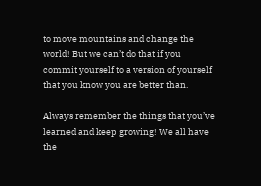to move mountains and change the world! But we can’t do that if you commit yourself to a version of yourself that you know you are better than.

Always remember the things that you’ve learned and keep growing! We all have the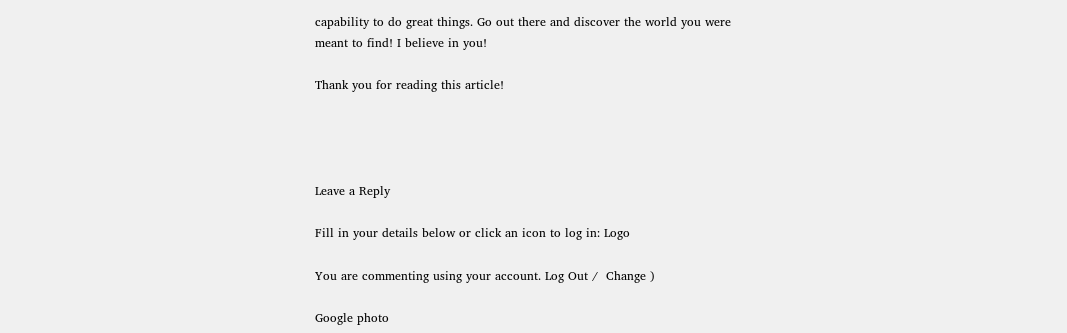capability to do great things. Go out there and discover the world you were meant to find! I believe in you!

Thank you for reading this article!




Leave a Reply

Fill in your details below or click an icon to log in: Logo

You are commenting using your account. Log Out /  Change )

Google photo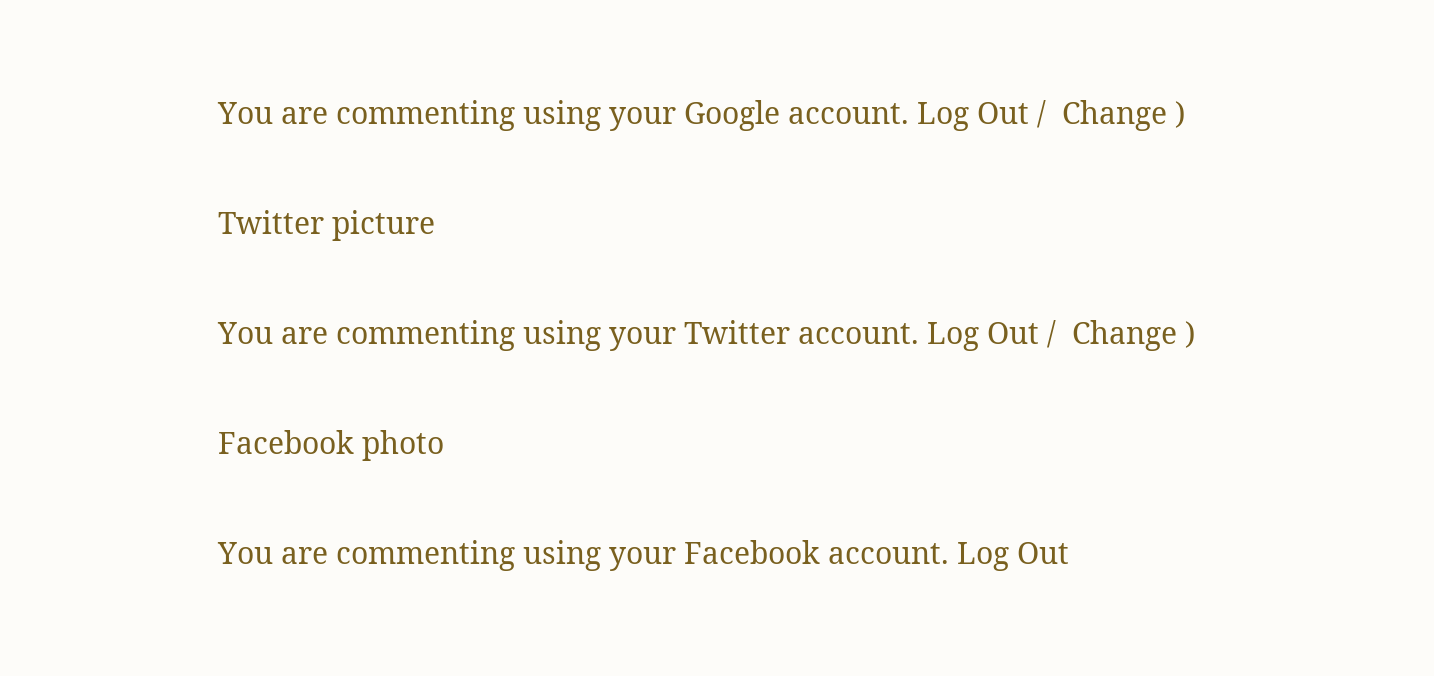You are commenting using your Google account. Log Out /  Change )

Twitter picture

You are commenting using your Twitter account. Log Out /  Change )

Facebook photo

You are commenting using your Facebook account. Log Out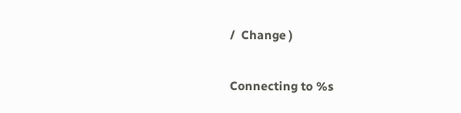/  Change )

Connecting to %s